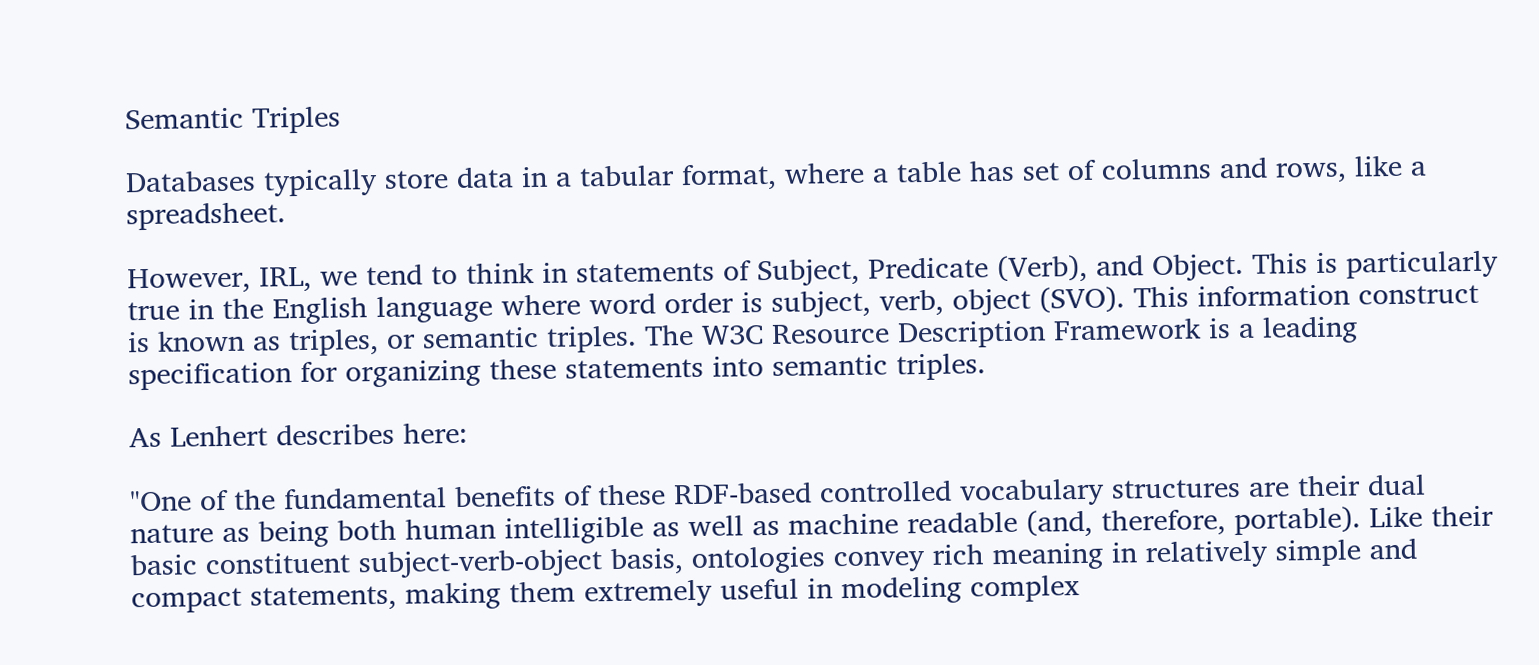Semantic Triples

Databases typically store data in a tabular format, where a table has set of columns and rows, like a spreadsheet.

However, IRL, we tend to think in statements of Subject, Predicate (Verb), and Object. This is particularly true in the English language where word order is subject, verb, object (SVO). This information construct is known as triples, or semantic triples. The W3C Resource Description Framework is a leading specification for organizing these statements into semantic triples.

As Lenhert describes here:

"One of the fundamental benefits of these RDF-based controlled vocabulary structures are their dual nature as being both human intelligible as well as machine readable (and, therefore, portable). Like their basic constituent subject-verb-object basis, ontologies convey rich meaning in relatively simple and compact statements, making them extremely useful in modeling complex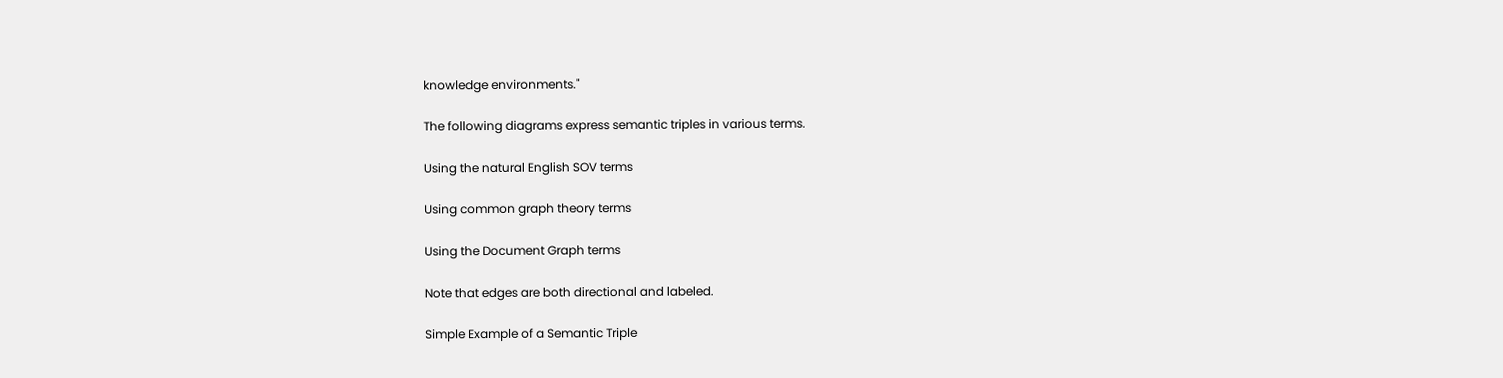knowledge environments."

The following diagrams express semantic triples in various terms.

Using the natural English SOV terms

Using common graph theory terms

Using the Document Graph terms

Note that edges are both directional and labeled.

Simple Example of a Semantic Triple